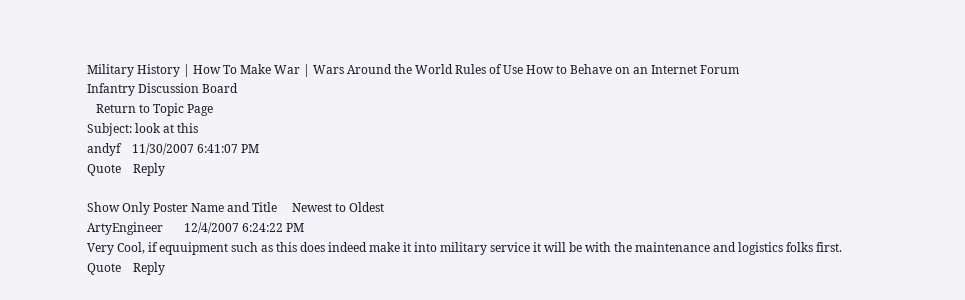Military History | How To Make War | Wars Around the World Rules of Use How to Behave on an Internet Forum
Infantry Discussion Board
   Return to Topic Page
Subject: look at this
andyf    11/30/2007 6:41:07 PM
Quote    Reply

Show Only Poster Name and Title     Newest to Oldest
ArtyEngineer       12/4/2007 6:24:22 PM
Very Cool, if equuipment such as this does indeed make it into military service it will be with the maintenance and logistics folks first.
Quote    Reply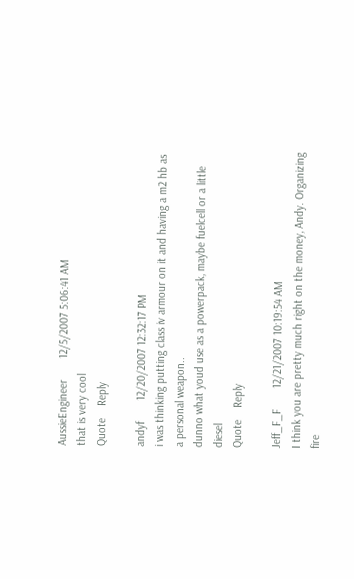AussieEngineer       12/5/2007 5:06:41 AM
that is very cool
Quote    Reply

andyf       12/20/2007 12:32:17 PM
i was thinking putting class iv armour on it and having a m2 hb as a personal weapon..
dunno what youd use as a powerpack, maybe fuelcell or a little diesel
Quote    Reply

Jeff_F_F       12/21/2007 10:19:54 AM
I think you are pretty much right on the money, Andy. Organizing fire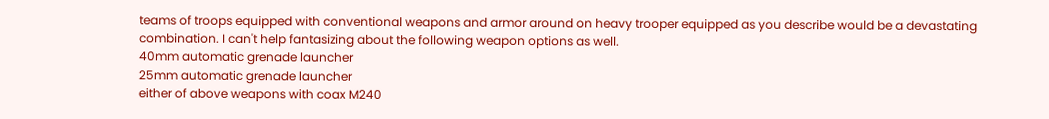teams of troops equipped with conventional weapons and armor around on heavy trooper equipped as you describe would be a devastating combination. I can't help fantasizing about the following weapon options as well.
40mm automatic grenade launcher
25mm automatic grenade launcher
either of above weapons with coax M240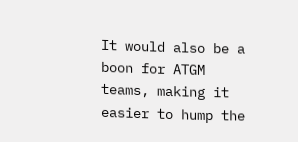It would also be a boon for ATGM teams, making it easier to hump the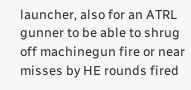launcher, also for an ATRL gunner to be able to shrug off machinegun fire or near misses by HE rounds fired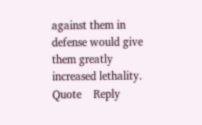against them in defense would give them greatly increased lethality.
Quote    Reply